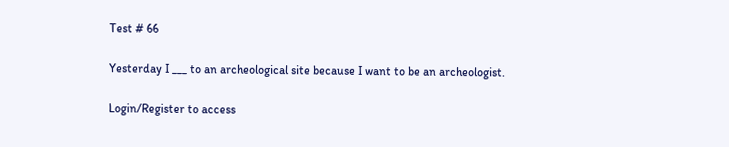Test # 66

Yesterday I ___ to an archeological site because I want to be an archeologist.

Login/Register to access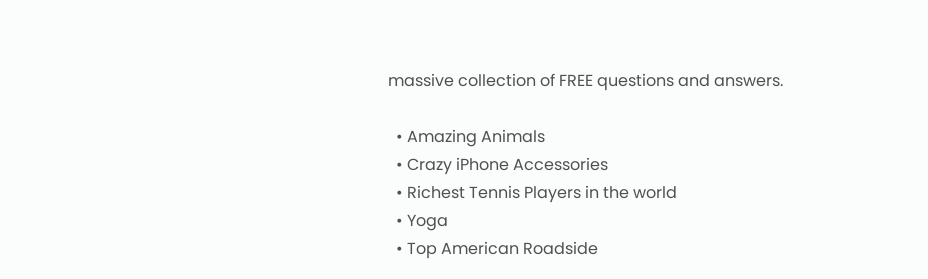massive collection of FREE questions and answers.

  • Amazing Animals
  • Crazy iPhone Accessories
  • Richest Tennis Players in the world
  • Yoga
  • Top American Roadside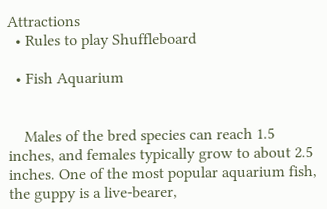Attractions
  • Rules to play Shuffleboard

  • Fish Aquarium


    Males of the bred species can reach 1.5 inches, and females typically grow to about 2.5 inches. One of the most popular aquarium fish, the guppy is a live-bearer,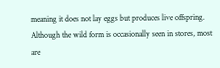meaning it does not lay eggs but produces live offspring. Although the wild form is occasionally seen in stores, most are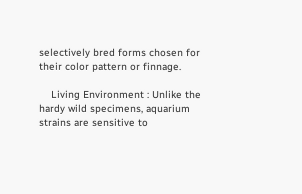selectively bred forms chosen for their color pattern or finnage.

    Living Environment : Unlike the hardy wild specimens, aquarium strains are sensitive to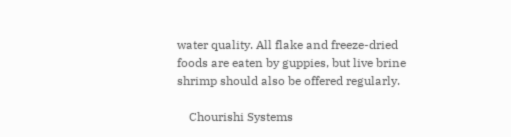water quality. All flake and freeze-dried foods are eaten by guppies, but live brine shrimp should also be offered regularly.

    Chourishi Systems